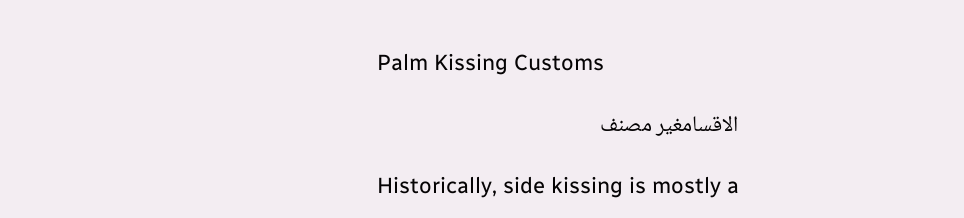Palm Kissing Customs

الاقسامغير مصنف

Historically, side kissing is mostly a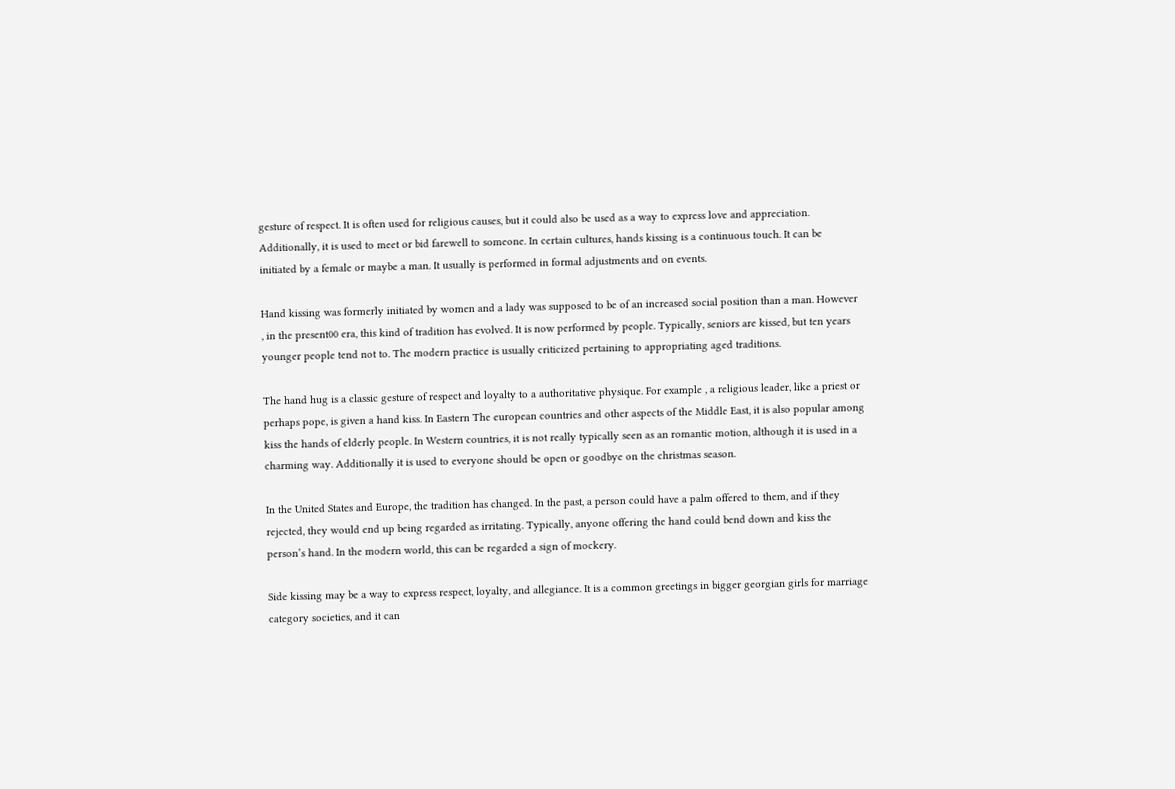gesture of respect. It is often used for religious causes, but it could also be used as a way to express love and appreciation. Additionally, it is used to meet or bid farewell to someone. In certain cultures, hands kissing is a continuous touch. It can be initiated by a female or maybe a man. It usually is performed in formal adjustments and on events.

Hand kissing was formerly initiated by women and a lady was supposed to be of an increased social position than a man. However , in the present00 era, this kind of tradition has evolved. It is now performed by people. Typically, seniors are kissed, but ten years younger people tend not to. The modern practice is usually criticized pertaining to appropriating aged traditions.

The hand hug is a classic gesture of respect and loyalty to a authoritative physique. For example , a religious leader, like a priest or perhaps pope, is given a hand kiss. In Eastern The european countries and other aspects of the Middle East, it is also popular among kiss the hands of elderly people. In Western countries, it is not really typically seen as an romantic motion, although it is used in a charming way. Additionally it is used to everyone should be open or goodbye on the christmas season.

In the United States and Europe, the tradition has changed. In the past, a person could have a palm offered to them, and if they rejected, they would end up being regarded as irritating. Typically, anyone offering the hand could bend down and kiss the person’s hand. In the modern world, this can be regarded a sign of mockery.

Side kissing may be a way to express respect, loyalty, and allegiance. It is a common greetings in bigger georgian girls for marriage category societies, and it can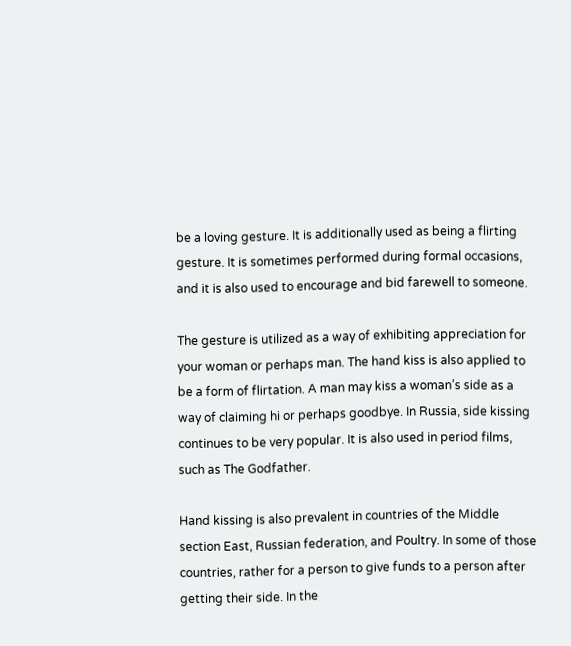be a loving gesture. It is additionally used as being a flirting gesture. It is sometimes performed during formal occasions, and it is also used to encourage and bid farewell to someone.

The gesture is utilized as a way of exhibiting appreciation for your woman or perhaps man. The hand kiss is also applied to be a form of flirtation. A man may kiss a woman’s side as a way of claiming hi or perhaps goodbye. In Russia, side kissing continues to be very popular. It is also used in period films, such as The Godfather.

Hand kissing is also prevalent in countries of the Middle section East, Russian federation, and Poultry. In some of those countries, rather for a person to give funds to a person after getting their side. In the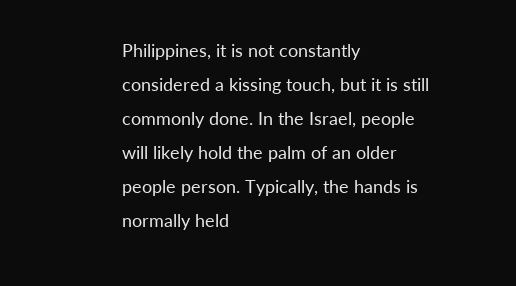Philippines, it is not constantly considered a kissing touch, but it is still commonly done. In the Israel, people will likely hold the palm of an older people person. Typically, the hands is normally held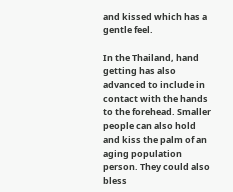and kissed which has a gentle feel.

In the Thailand, hand getting has also advanced to include in contact with the hands to the forehead. Smaller people can also hold and kiss the palm of an aging population person. They could also bless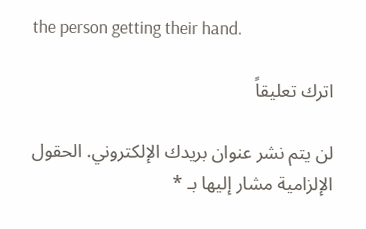the person getting their hand.

اترك تعليقاً

لن يتم نشر عنوان بريدك الإلكتروني. الحقول الإلزامية مشار إليها بـ *